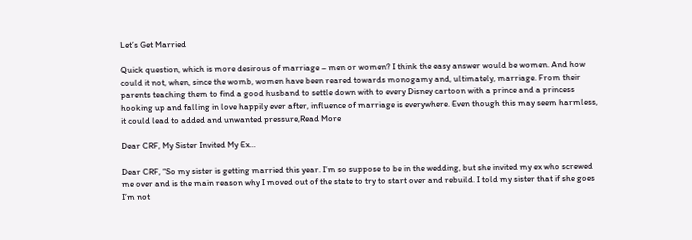Let’s Get Married

Quick question, which is more desirous of marriage – men or women? I think the easy answer would be women. And how could it not, when, since the womb, women have been reared towards monogamy and, ultimately, marriage. From their parents teaching them to find a good husband to settle down with to every Disney cartoon with a prince and a princess hooking up and falling in love happily ever after, influence of marriage is everywhere. Even though this may seem harmless, it could lead to added and unwanted pressure,Read More

Dear CRF, My Sister Invited My Ex…

Dear CRF, “So my sister is getting married this year. I’m so suppose to be in the wedding, but she invited my ex who screwed me over and is the main reason why I moved out of the state to try to start over and rebuild. I told my sister that if she goes I’m not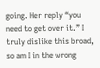going. Her reply “you need to get over it.” I truly dislike this broad, so am I in the wrong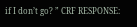if I don’t go? ” CRF RESPONSE: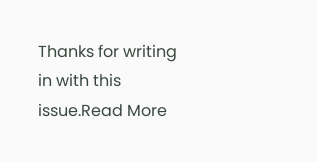Thanks for writing in with this issue.Read More